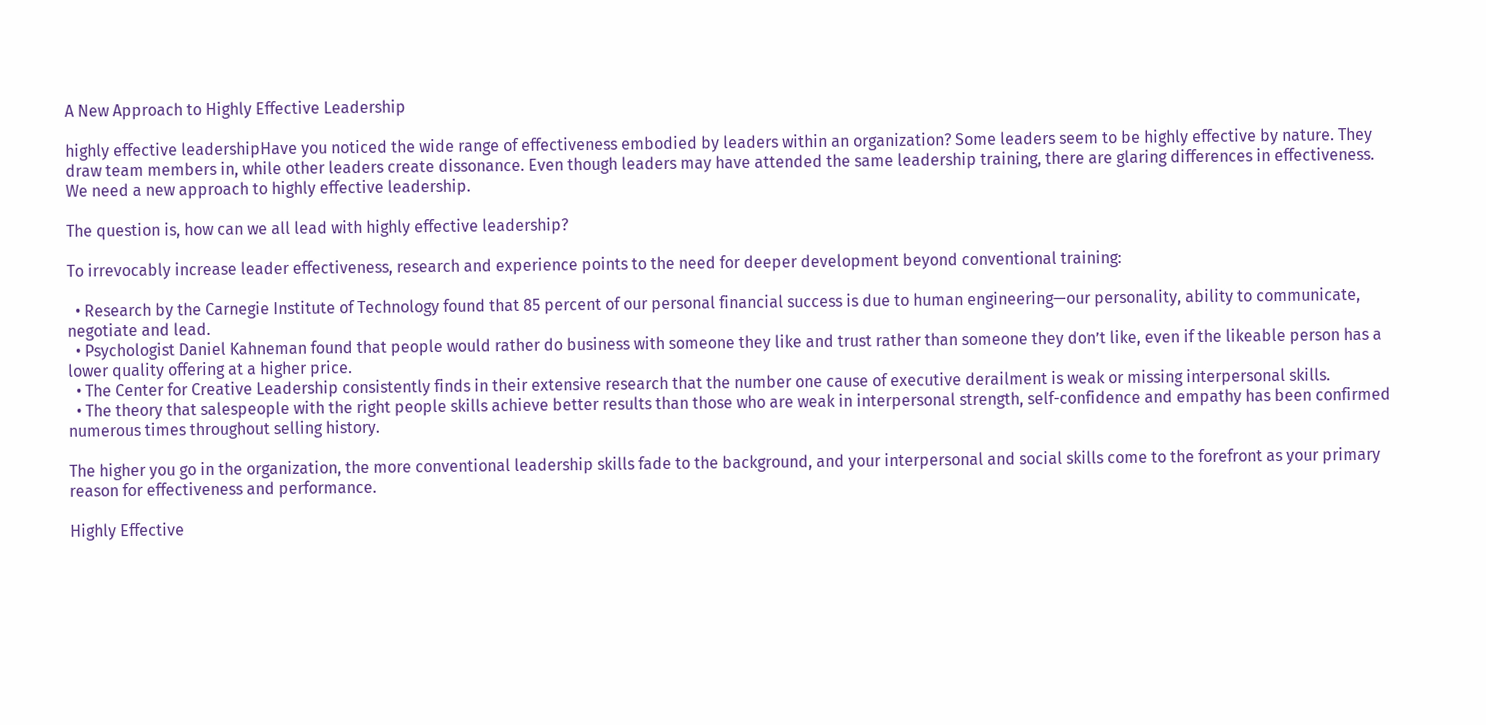A New Approach to Highly Effective Leadership

highly effective leadershipHave you noticed the wide range of effectiveness embodied by leaders within an organization? Some leaders seem to be highly effective by nature. They draw team members in, while other leaders create dissonance. Even though leaders may have attended the same leadership training, there are glaring differences in effectiveness. We need a new approach to highly effective leadership.

The question is, how can we all lead with highly effective leadership?

To irrevocably increase leader effectiveness, research and experience points to the need for deeper development beyond conventional training:

  • Research by the Carnegie Institute of Technology found that 85 percent of our personal financial success is due to human engineering—our personality, ability to communicate, negotiate and lead.
  • Psychologist Daniel Kahneman found that people would rather do business with someone they like and trust rather than someone they don’t like, even if the likeable person has a lower quality offering at a higher price.
  • The Center for Creative Leadership consistently finds in their extensive research that the number one cause of executive derailment is weak or missing interpersonal skills.
  • The theory that salespeople with the right people skills achieve better results than those who are weak in interpersonal strength, self-confidence and empathy has been confirmed numerous times throughout selling history.

The higher you go in the organization, the more conventional leadership skills fade to the background, and your interpersonal and social skills come to the forefront as your primary reason for effectiveness and performance.

Highly Effective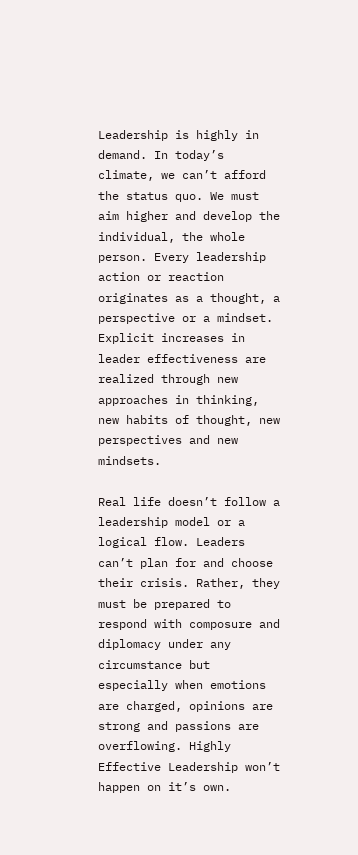Leadership is highly in demand. In today’s climate, we can’t afford the status quo. We must aim higher and develop the individual, the whole person. Every leadership action or reaction originates as a thought, a perspective or a mindset. Explicit increases in leader effectiveness are realized through new approaches in thinking, new habits of thought, new perspectives and new mindsets.

Real life doesn’t follow a leadership model or a logical flow. Leaders can’t plan for and choose their crisis. Rather, they must be prepared to respond with composure and diplomacy under any circumstance but especially when emotions are charged, opinions are strong and passions are overflowing. Highly Effective Leadership won’t happen on it’s own.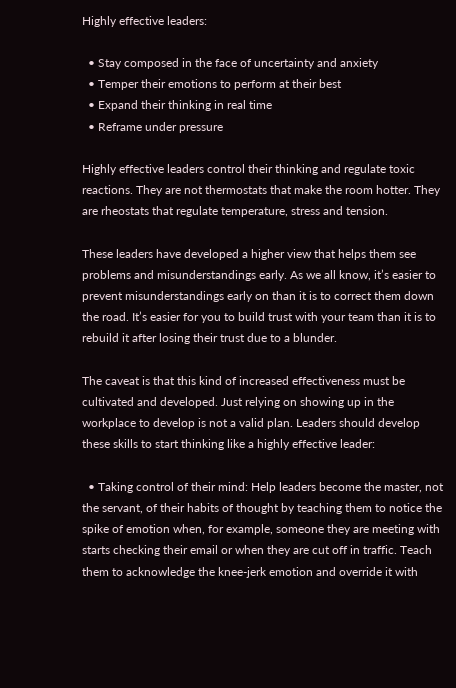Highly effective leaders:

  • Stay composed in the face of uncertainty and anxiety
  • Temper their emotions to perform at their best
  • Expand their thinking in real time
  • Reframe under pressure

Highly effective leaders control their thinking and regulate toxic reactions. They are not thermostats that make the room hotter. They are rheostats that regulate temperature, stress and tension.

These leaders have developed a higher view that helps them see problems and misunderstandings early. As we all know, it’s easier to prevent misunderstandings early on than it is to correct them down the road. It’s easier for you to build trust with your team than it is to rebuild it after losing their trust due to a blunder.

The caveat is that this kind of increased effectiveness must be cultivated and developed. Just relying on showing up in the workplace to develop is not a valid plan. Leaders should develop these skills to start thinking like a highly effective leader:

  • Taking control of their mind: Help leaders become the master, not the servant, of their habits of thought by teaching them to notice the spike of emotion when, for example, someone they are meeting with starts checking their email or when they are cut off in traffic. Teach them to acknowledge the knee-jerk emotion and override it with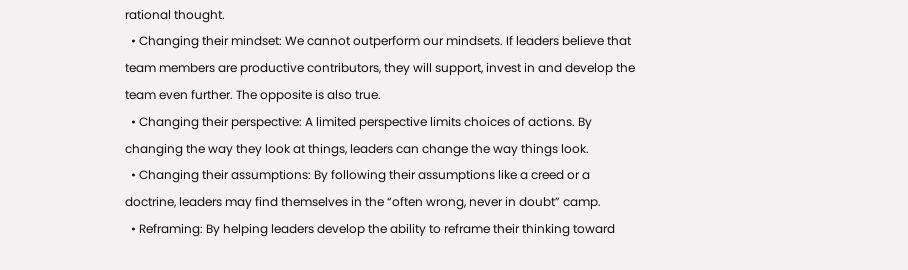rational thought.
  • Changing their mindset: We cannot outperform our mindsets. If leaders believe that team members are productive contributors, they will support, invest in and develop the team even further. The opposite is also true.
  • Changing their perspective: A limited perspective limits choices of actions. By changing the way they look at things, leaders can change the way things look.
  • Changing their assumptions: By following their assumptions like a creed or a doctrine, leaders may find themselves in the “often wrong, never in doubt” camp.
  • Reframing: By helping leaders develop the ability to reframe their thinking toward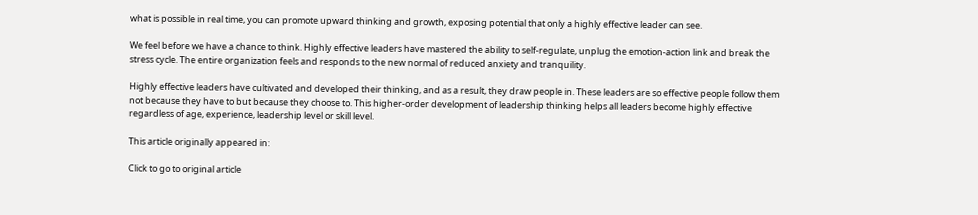what is possible in real time, you can promote upward thinking and growth, exposing potential that only a highly effective leader can see.

We feel before we have a chance to think. Highly effective leaders have mastered the ability to self-regulate, unplug the emotion-action link and break the stress cycle. The entire organization feels and responds to the new normal of reduced anxiety and tranquility.

Highly effective leaders have cultivated and developed their thinking, and as a result, they draw people in. These leaders are so effective people follow them not because they have to but because they choose to. This higher-order development of leadership thinking helps all leaders become highly effective regardless of age, experience, leadership level or skill level.

This article originally appeared in:

Click to go to original article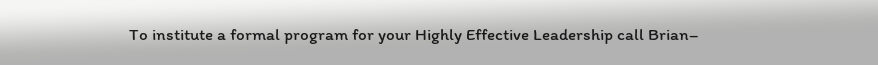To institute a formal program for your Highly Effective Leadership call Brian–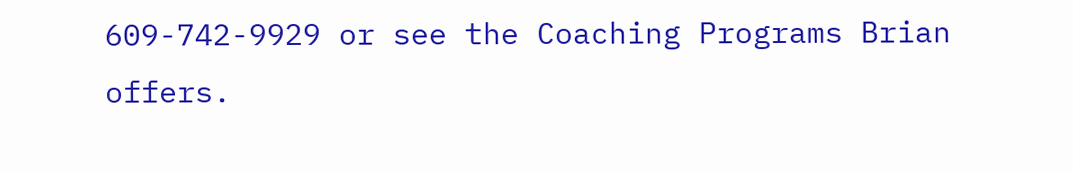609-742-9929 or see the Coaching Programs Brian offers.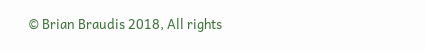© Brian Braudis 2018, All rights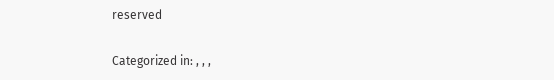reserved

Categorized in: , , ,